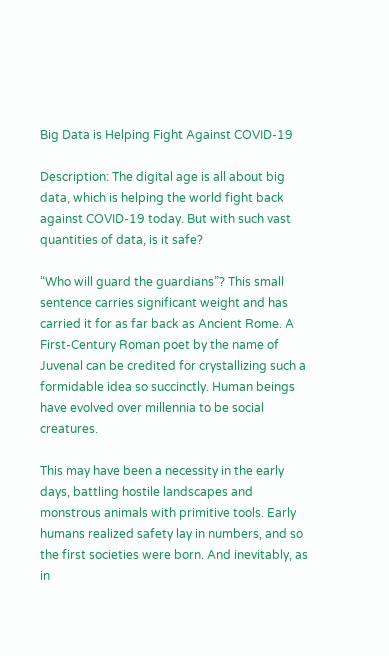Big Data is Helping Fight Against COVID-19

Description: The digital age is all about big data, which is helping the world fight back against COVID-19 today. But with such vast quantities of data, is it safe?

“Who will guard the guardians”? This small sentence carries significant weight and has carried it for as far back as Ancient Rome. A First-Century Roman poet by the name of Juvenal can be credited for crystallizing such a formidable idea so succinctly. Human beings have evolved over millennia to be social creatures.

This may have been a necessity in the early days, battling hostile landscapes and monstrous animals with primitive tools. Early humans realized safety lay in numbers, and so the first societies were born. And inevitably, as in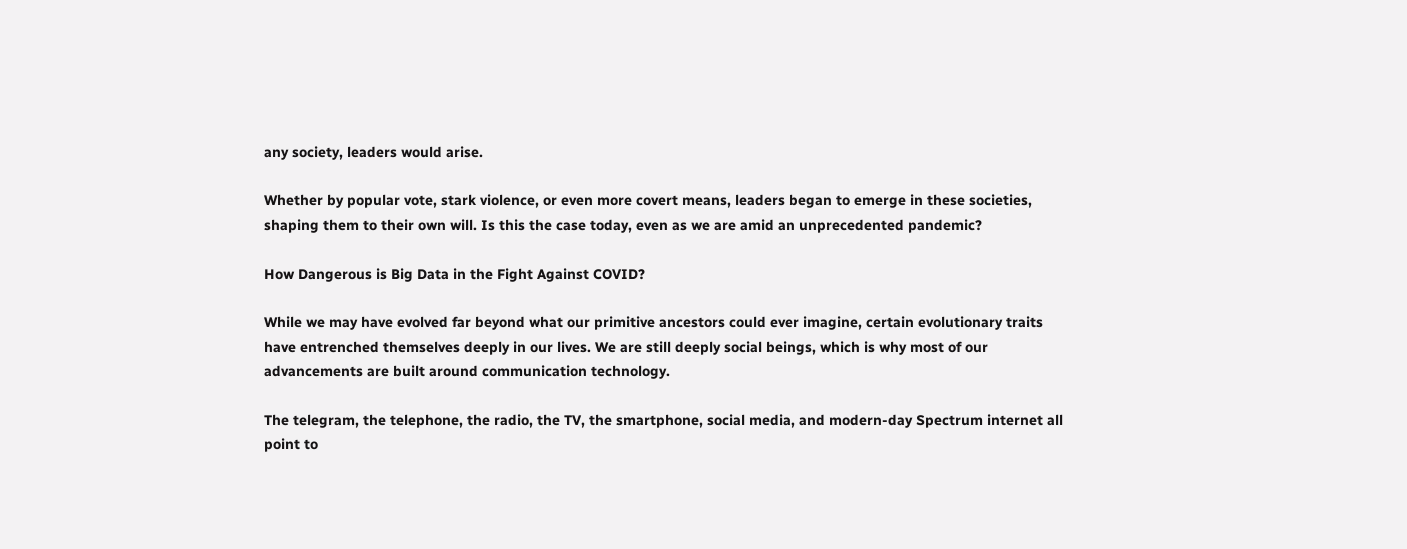any society, leaders would arise.

Whether by popular vote, stark violence, or even more covert means, leaders began to emerge in these societies, shaping them to their own will. Is this the case today, even as we are amid an unprecedented pandemic?

How Dangerous is Big Data in the Fight Against COVID?

While we may have evolved far beyond what our primitive ancestors could ever imagine, certain evolutionary traits have entrenched themselves deeply in our lives. We are still deeply social beings, which is why most of our advancements are built around communication technology.

The telegram, the telephone, the radio, the TV, the smartphone, social media, and modern-day Spectrum internet all point to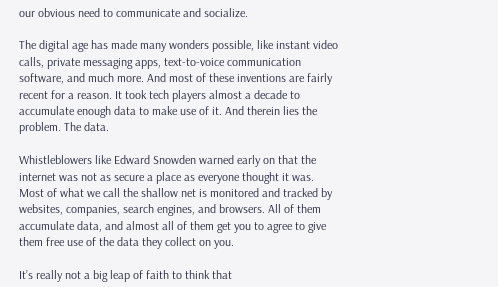our obvious need to communicate and socialize.

The digital age has made many wonders possible, like instant video calls, private messaging apps, text-to-voice communication software, and much more. And most of these inventions are fairly recent for a reason. It took tech players almost a decade to accumulate enough data to make use of it. And therein lies the problem. The data.

Whistleblowers like Edward Snowden warned early on that the internet was not as secure a place as everyone thought it was. Most of what we call the shallow net is monitored and tracked by websites, companies, search engines, and browsers. All of them accumulate data, and almost all of them get you to agree to give them free use of the data they collect on you.

It’s really not a big leap of faith to think that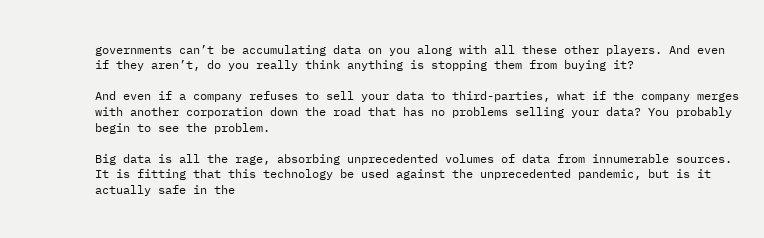governments can’t be accumulating data on you along with all these other players. And even if they aren’t, do you really think anything is stopping them from buying it?

And even if a company refuses to sell your data to third-parties, what if the company merges with another corporation down the road that has no problems selling your data? You probably begin to see the problem.

Big data is all the rage, absorbing unprecedented volumes of data from innumerable sources. It is fitting that this technology be used against the unprecedented pandemic, but is it actually safe in the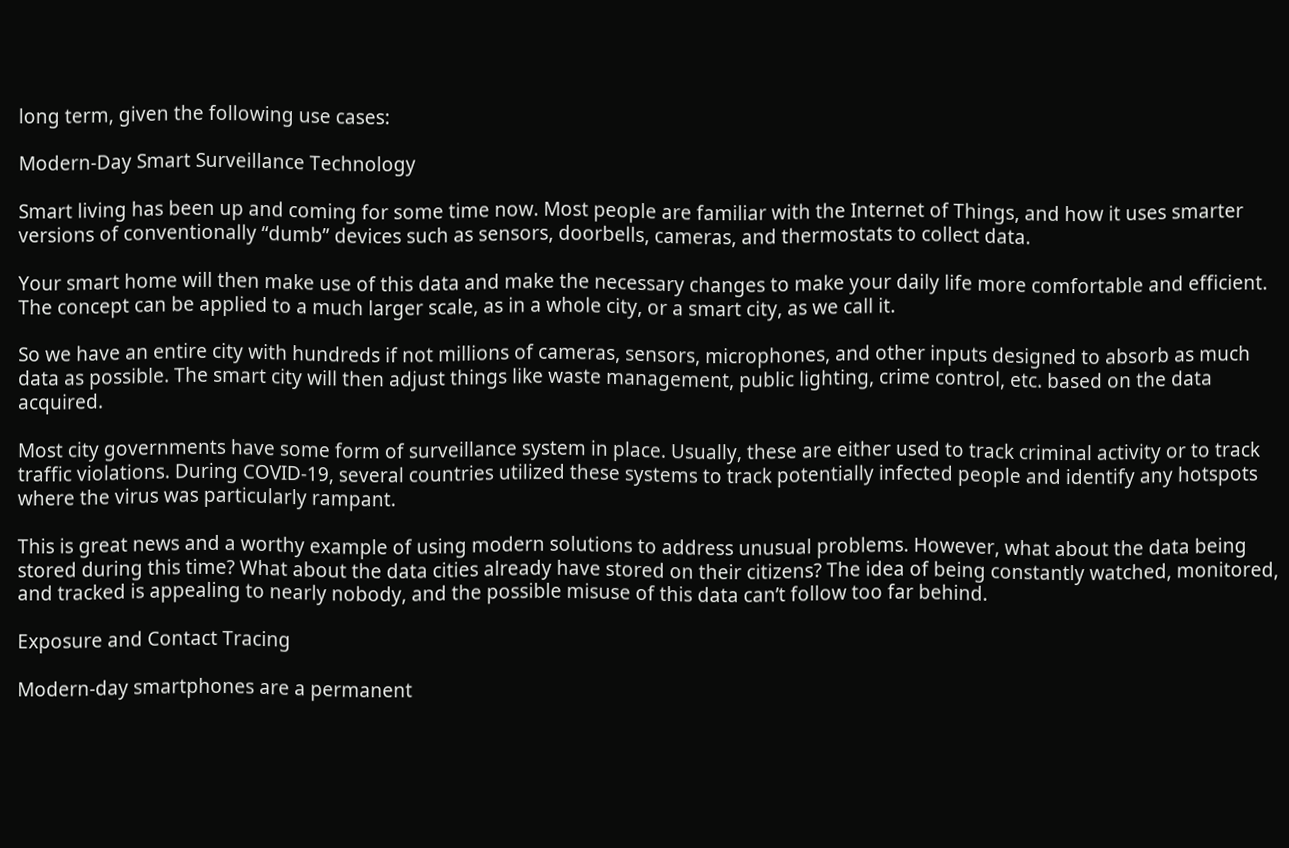long term, given the following use cases:

Modern-Day Smart Surveillance Technology

Smart living has been up and coming for some time now. Most people are familiar with the Internet of Things, and how it uses smarter versions of conventionally “dumb” devices such as sensors, doorbells, cameras, and thermostats to collect data.

Your smart home will then make use of this data and make the necessary changes to make your daily life more comfortable and efficient. The concept can be applied to a much larger scale, as in a whole city, or a smart city, as we call it.

So we have an entire city with hundreds if not millions of cameras, sensors, microphones, and other inputs designed to absorb as much data as possible. The smart city will then adjust things like waste management, public lighting, crime control, etc. based on the data acquired.

Most city governments have some form of surveillance system in place. Usually, these are either used to track criminal activity or to track traffic violations. During COVID-19, several countries utilized these systems to track potentially infected people and identify any hotspots where the virus was particularly rampant.

This is great news and a worthy example of using modern solutions to address unusual problems. However, what about the data being stored during this time? What about the data cities already have stored on their citizens? The idea of being constantly watched, monitored, and tracked is appealing to nearly nobody, and the possible misuse of this data can’t follow too far behind.

Exposure and Contact Tracing

Modern-day smartphones are a permanent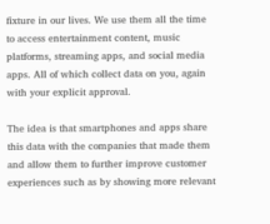fixture in our lives. We use them all the time to access entertainment content, music platforms, streaming apps, and social media apps. All of which collect data on you, again with your explicit approval.

The idea is that smartphones and apps share this data with the companies that made them and allow them to further improve customer experiences such as by showing more relevant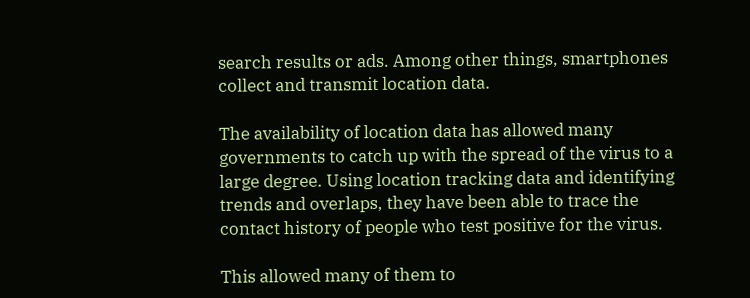search results or ads. Among other things, smartphones collect and transmit location data.

The availability of location data has allowed many governments to catch up with the spread of the virus to a large degree. Using location tracking data and identifying trends and overlaps, they have been able to trace the contact history of people who test positive for the virus.

This allowed many of them to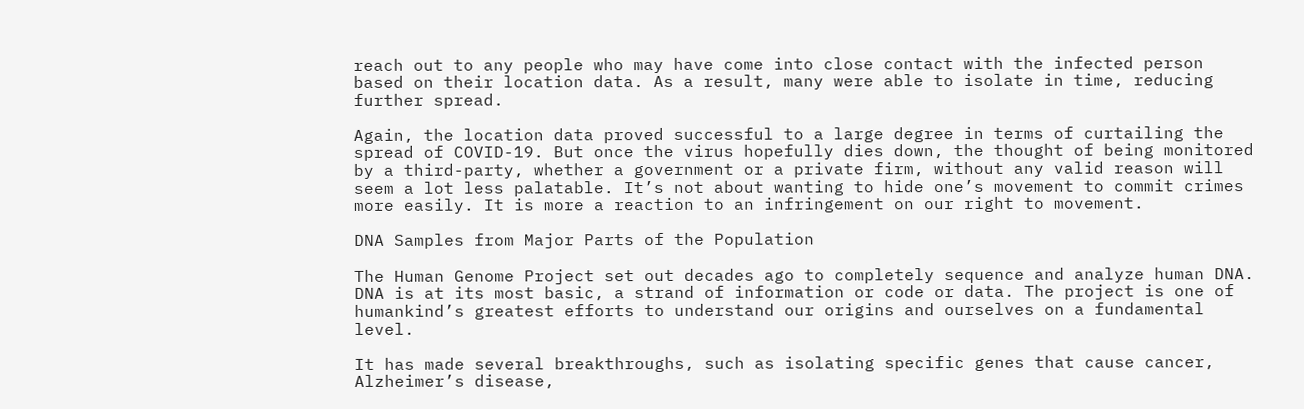reach out to any people who may have come into close contact with the infected person based on their location data. As a result, many were able to isolate in time, reducing further spread.

Again, the location data proved successful to a large degree in terms of curtailing the spread of COVID-19. But once the virus hopefully dies down, the thought of being monitored by a third-party, whether a government or a private firm, without any valid reason will seem a lot less palatable. It’s not about wanting to hide one’s movement to commit crimes more easily. It is more a reaction to an infringement on our right to movement.

DNA Samples from Major Parts of the Population

The Human Genome Project set out decades ago to completely sequence and analyze human DNA. DNA is at its most basic, a strand of information or code or data. The project is one of humankind’s greatest efforts to understand our origins and ourselves on a fundamental level.

It has made several breakthroughs, such as isolating specific genes that cause cancer, Alzheimer’s disease,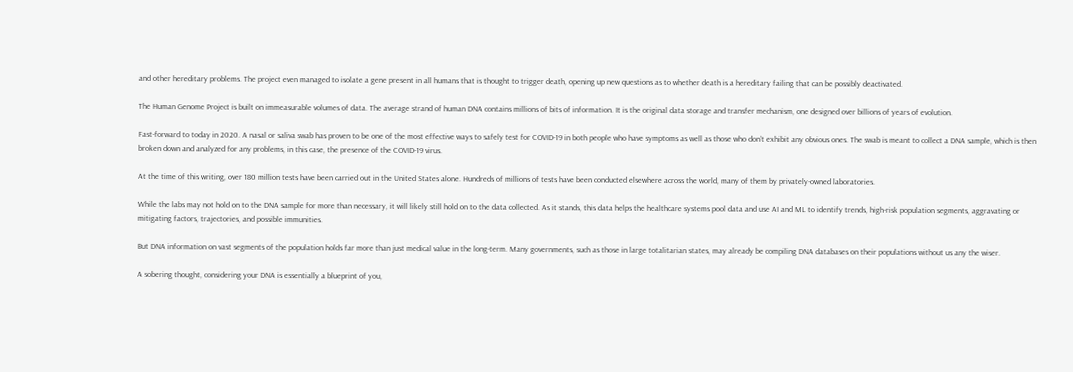and other hereditary problems. The project even managed to isolate a gene present in all humans that is thought to trigger death, opening up new questions as to whether death is a hereditary failing that can be possibly deactivated.

The Human Genome Project is built on immeasurable volumes of data. The average strand of human DNA contains millions of bits of information. It is the original data storage and transfer mechanism, one designed over billions of years of evolution.

Fast-forward to today in 2020. A nasal or saliva swab has proven to be one of the most effective ways to safely test for COVID-19 in both people who have symptoms as well as those who don’t exhibit any obvious ones. The swab is meant to collect a DNA sample, which is then broken down and analyzed for any problems, in this case, the presence of the COVID-19 virus.

At the time of this writing, over 180 million tests have been carried out in the United States alone. Hundreds of millions of tests have been conducted elsewhere across the world, many of them by privately-owned laboratories.

While the labs may not hold on to the DNA sample for more than necessary, it will likely still hold on to the data collected. As it stands, this data helps the healthcare systems pool data and use AI and ML to identify trends, high-risk population segments, aggravating or mitigating factors, trajectories, and possible immunities.

But DNA information on vast segments of the population holds far more than just medical value in the long-term. Many governments, such as those in large totalitarian states, may already be compiling DNA databases on their populations without us any the wiser.

A sobering thought, considering your DNA is essentially a blueprint of you,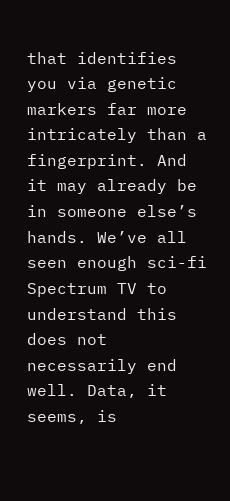that identifies you via genetic markers far more intricately than a fingerprint. And it may already be in someone else’s hands. We’ve all seen enough sci-fi Spectrum TV to understand this does not necessarily end well. Data, it seems, is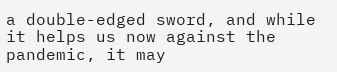a double-edged sword, and while it helps us now against the pandemic, it may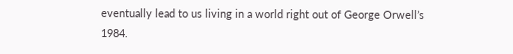eventually lead to us living in a world right out of George Orwell’s 1984.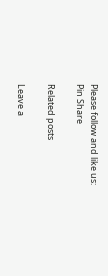Please follow and like us:
Pin Share

Related posts

Leave a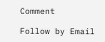Comment

Follow by Email